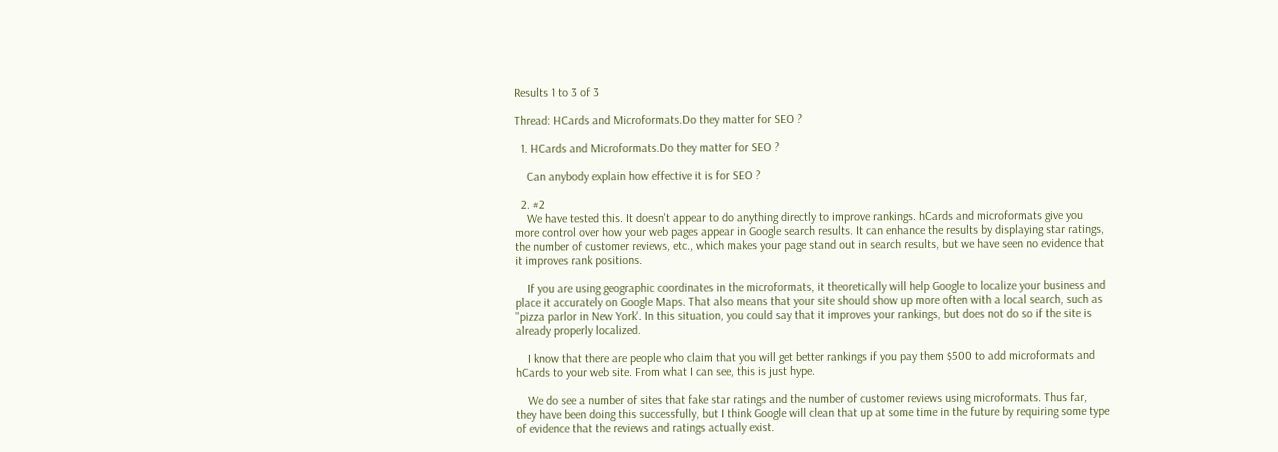Results 1 to 3 of 3

Thread: HCards and Microformats.Do they matter for SEO ?

  1. HCards and Microformats.Do they matter for SEO ?

    Can anybody explain how effective it is for SEO ?

  2. #2
    We have tested this. It doesn't appear to do anything directly to improve rankings. hCards and microformats give you more control over how your web pages appear in Google search results. It can enhance the results by displaying star ratings, the number of customer reviews, etc., which makes your page stand out in search results, but we have seen no evidence that it improves rank positions.

    If you are using geographic coordinates in the microformats, it theoretically will help Google to localize your business and place it accurately on Google Maps. That also means that your site should show up more often with a local search, such as "pizza parlor in New York'. In this situation, you could say that it improves your rankings, but does not do so if the site is already properly localized.

    I know that there are people who claim that you will get better rankings if you pay them $500 to add microformats and hCards to your web site. From what I can see, this is just hype.

    We do see a number of sites that fake star ratings and the number of customer reviews using microformats. Thus far, they have been doing this successfully, but I think Google will clean that up at some time in the future by requiring some type of evidence that the reviews and ratings actually exist.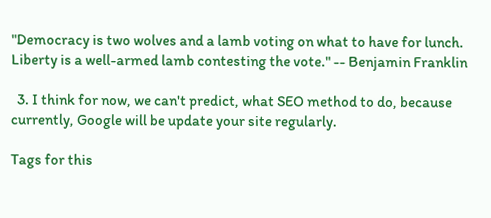"Democracy is two wolves and a lamb voting on what to have for lunch. Liberty is a well-armed lamb contesting the vote." -- Benjamin Franklin

  3. I think for now, we can't predict, what SEO method to do, because currently, Google will be update your site regularly.

Tags for this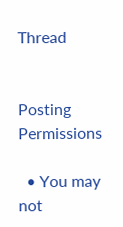Thread


Posting Permissions

  • You may not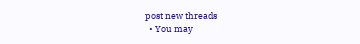post new threads
  • You may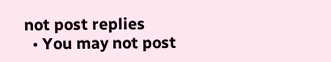not post replies
  • You may not post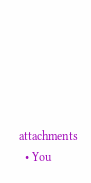attachments
  • You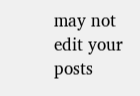may not edit your posts